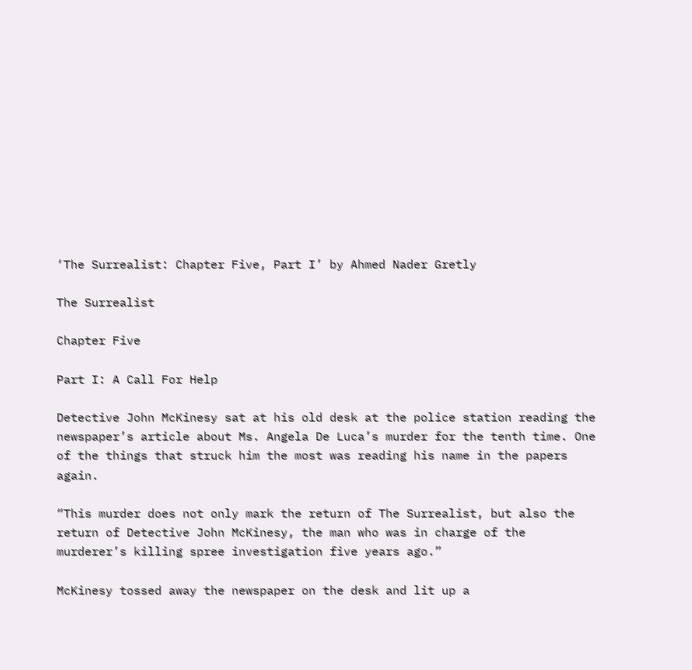‘The Surrealist: Chapter Five, Part I’ by Ahmed Nader Gretly

The Surrealist

Chapter Five

Part I: A Call For Help

Detective John McKinesy sat at his old desk at the police station reading the newspaper’s article about Ms. Angela De Luca’s murder for the tenth time. One of the things that struck him the most was reading his name in the papers again.

“This murder does not only mark the return of The Surrealist, but also the return of Detective John McKinesy, the man who was in charge of the murderer’s killing spree investigation five years ago.”

McKinesy tossed away the newspaper on the desk and lit up a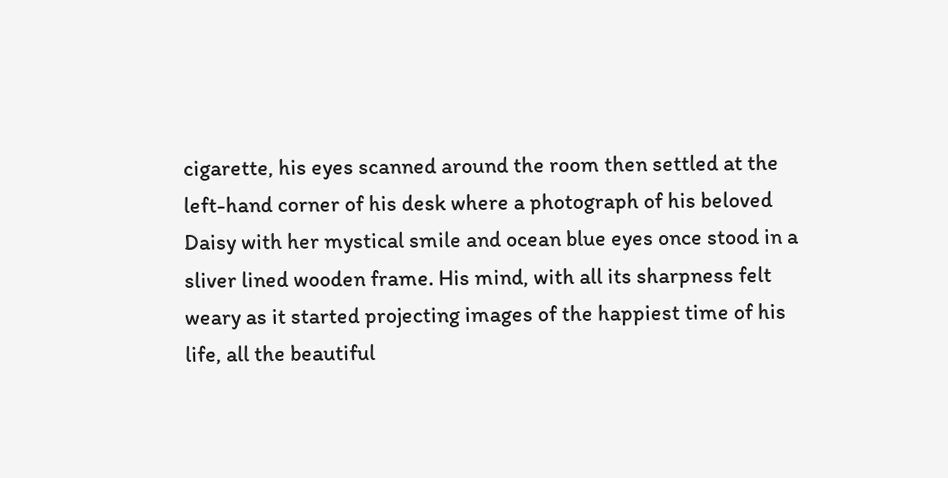cigarette, his eyes scanned around the room then settled at the left-hand corner of his desk where a photograph of his beloved Daisy with her mystical smile and ocean blue eyes once stood in a sliver lined wooden frame. His mind, with all its sharpness felt weary as it started projecting images of the happiest time of his life, all the beautiful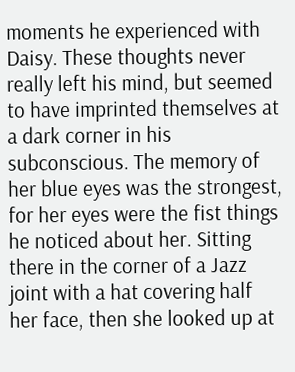moments he experienced with Daisy. These thoughts never really left his mind, but seemed to have imprinted themselves at a dark corner in his subconscious. The memory of her blue eyes was the strongest, for her eyes were the fist things he noticed about her. Sitting there in the corner of a Jazz joint with a hat covering half her face, then she looked up at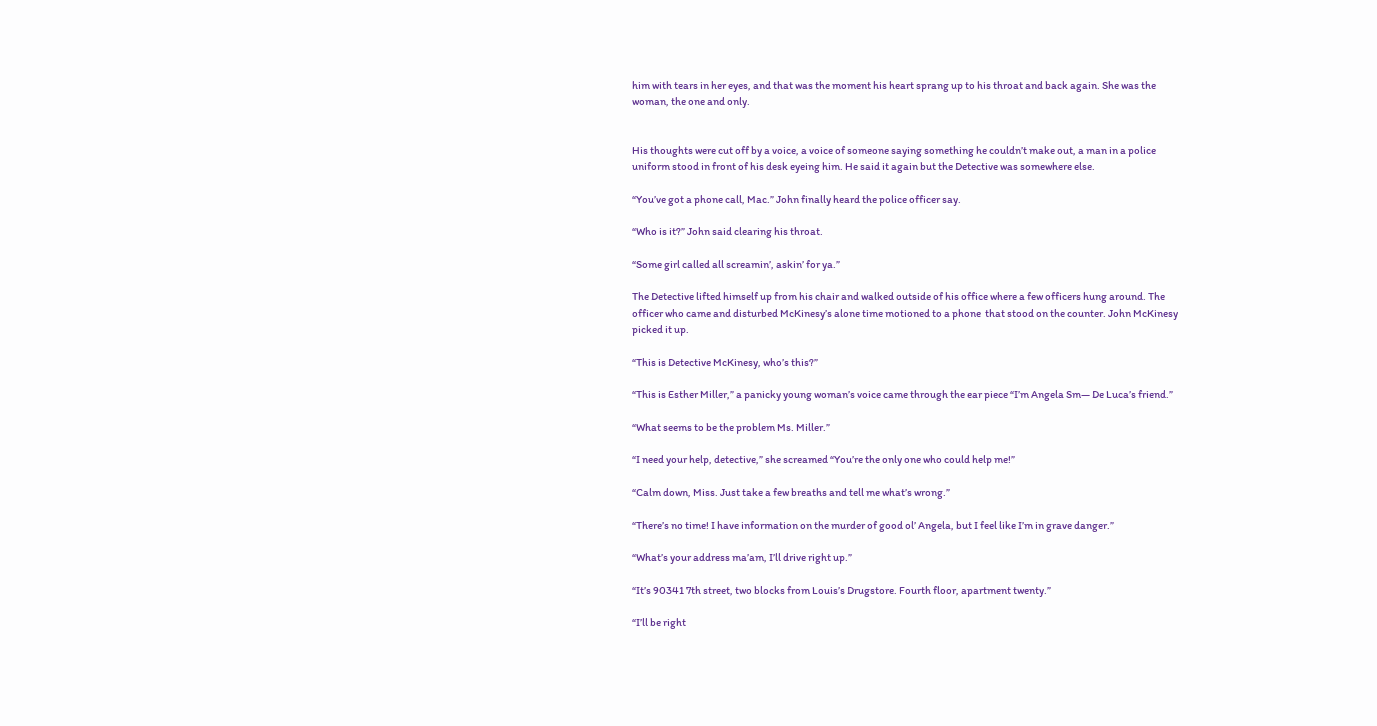him with tears in her eyes, and that was the moment his heart sprang up to his throat and back again. She was the woman, the one and only.


His thoughts were cut off by a voice, a voice of someone saying something he couldn’t make out, a man in a police uniform stood in front of his desk eyeing him. He said it again but the Detective was somewhere else.

“You’ve got a phone call, Mac.” John finally heard the police officer say.

“Who is it?” John said clearing his throat.

“Some girl called all screamin’, askin’ for ya.”

The Detective lifted himself up from his chair and walked outside of his office where a few officers hung around. The officer who came and disturbed McKinesy’s alone time motioned to a phone  that stood on the counter. John McKinesy picked it up.

“This is Detective McKinesy, who’s this?”

“This is Esther Miller,” a panicky young woman’s voice came through the ear piece “I’m Angela Sm— De Luca’s friend.”

“What seems to be the problem Ms. Miller.”

“I need your help, detective,” she screamed “You’re the only one who could help me!”

“Calm down, Miss. Just take a few breaths and tell me what’s wrong.”

“There’s no time! I have information on the murder of good ol’ Angela, but I feel like I’m in grave danger.”

“What’s your address ma’am, I’ll drive right up.”

“It’s 90341 7th street, two blocks from Louis’s Drugstore. Fourth floor, apartment twenty.”

“I’ll be right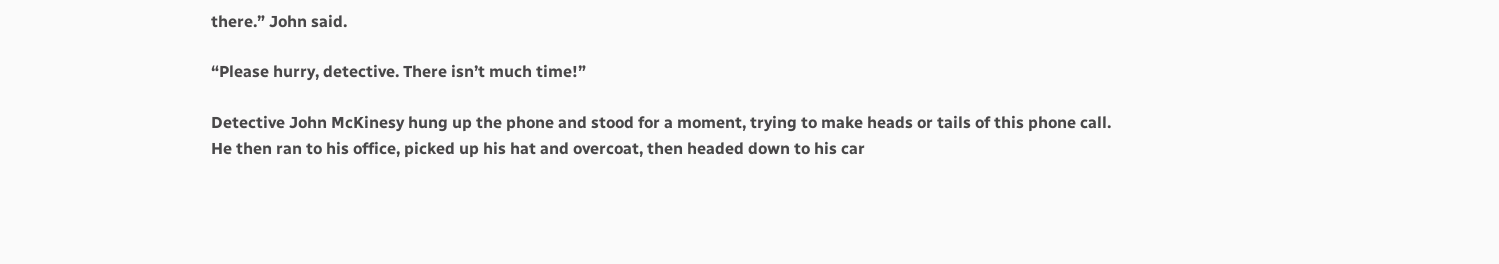there.” John said.

“Please hurry, detective. There isn’t much time!”

Detective John McKinesy hung up the phone and stood for a moment, trying to make heads or tails of this phone call. He then ran to his office, picked up his hat and overcoat, then headed down to his car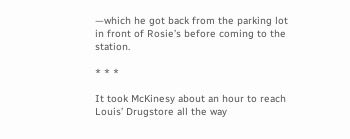—which he got back from the parking lot in front of Rosie’s before coming to the station.

* * *

It took McKinesy about an hour to reach Louis’ Drugstore all the way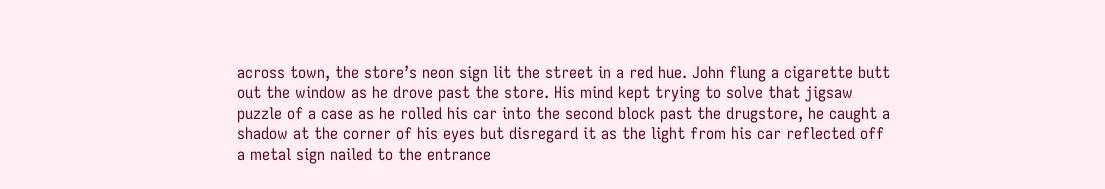across town, the store’s neon sign lit the street in a red hue. John flung a cigarette butt out the window as he drove past the store. His mind kept trying to solve that jigsaw puzzle of a case as he rolled his car into the second block past the drugstore, he caught a shadow at the corner of his eyes but disregard it as the light from his car reflected off a metal sign nailed to the entrance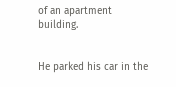of an apartment building.


He parked his car in the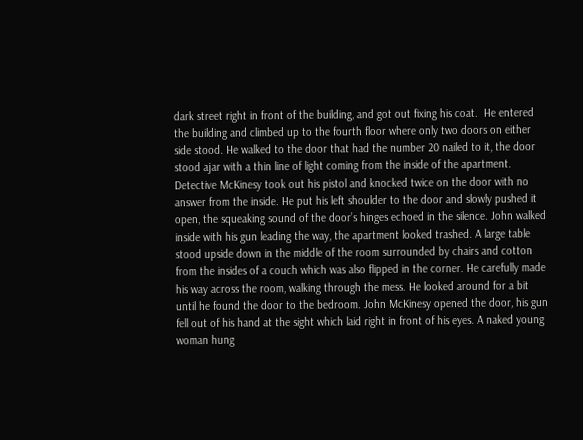dark street right in front of the building, and got out fixing his coat.  He entered the building and climbed up to the fourth floor where only two doors on either side stood. He walked to the door that had the number 20 nailed to it, the door stood ajar with a thin line of light coming from the inside of the apartment. Detective McKinesy took out his pistol and knocked twice on the door with no answer from the inside. He put his left shoulder to the door and slowly pushed it open, the squeaking sound of the door’s hinges echoed in the silence. John walked inside with his gun leading the way, the apartment looked trashed. A large table stood upside down in the middle of the room surrounded by chairs and cotton from the insides of a couch which was also flipped in the corner. He carefully made his way across the room, walking through the mess. He looked around for a bit until he found the door to the bedroom. John McKinesy opened the door, his gun fell out of his hand at the sight which laid right in front of his eyes. A naked young woman hung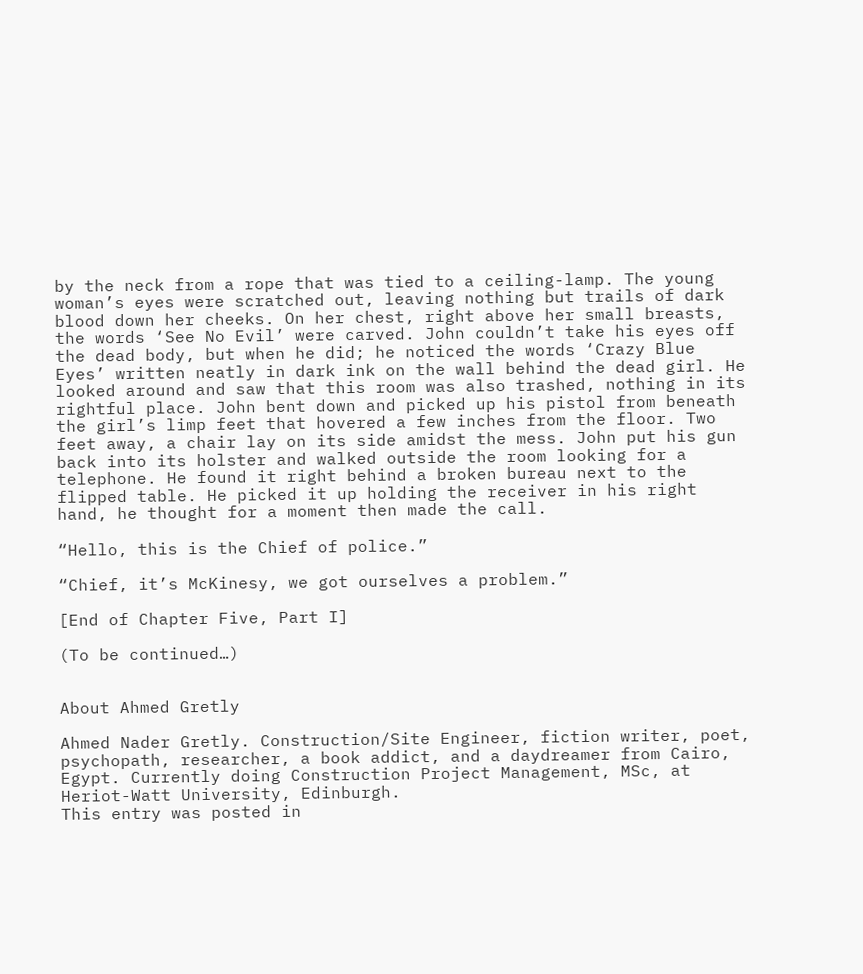by the neck from a rope that was tied to a ceiling-lamp. The young woman’s eyes were scratched out, leaving nothing but trails of dark blood down her cheeks. On her chest, right above her small breasts, the words ‘See No Evil’ were carved. John couldn’t take his eyes off the dead body, but when he did; he noticed the words ‘Crazy Blue Eyes’ written neatly in dark ink on the wall behind the dead girl. He looked around and saw that this room was also trashed, nothing in its rightful place. John bent down and picked up his pistol from beneath the girl’s limp feet that hovered a few inches from the floor. Two feet away, a chair lay on its side amidst the mess. John put his gun back into its holster and walked outside the room looking for a telephone. He found it right behind a broken bureau next to the flipped table. He picked it up holding the receiver in his right hand, he thought for a moment then made the call.

“Hello, this is the Chief of police.”

“Chief, it’s McKinesy, we got ourselves a problem.”

[End of Chapter Five, Part I]

(To be continued…)


About Ahmed Gretly

Ahmed Nader Gretly. Construction/Site Engineer, fiction writer, poet, psychopath, researcher, a book addict, and a daydreamer from Cairo, Egypt. Currently doing Construction Project Management, MSc, at Heriot-Watt University, Edinburgh.
This entry was posted in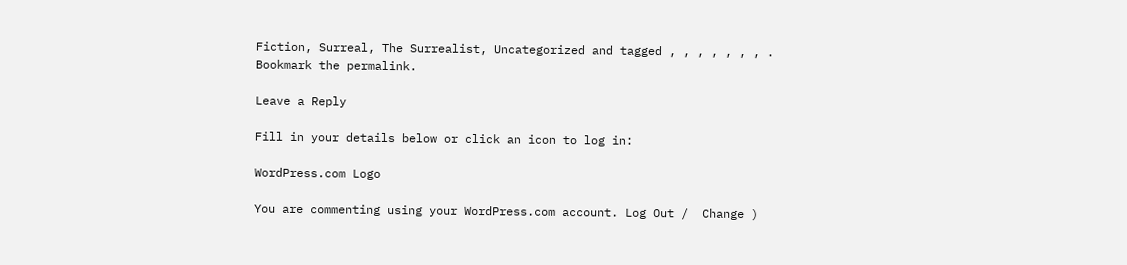Fiction, Surreal, The Surrealist, Uncategorized and tagged , , , , , , , . Bookmark the permalink.

Leave a Reply

Fill in your details below or click an icon to log in:

WordPress.com Logo

You are commenting using your WordPress.com account. Log Out /  Change )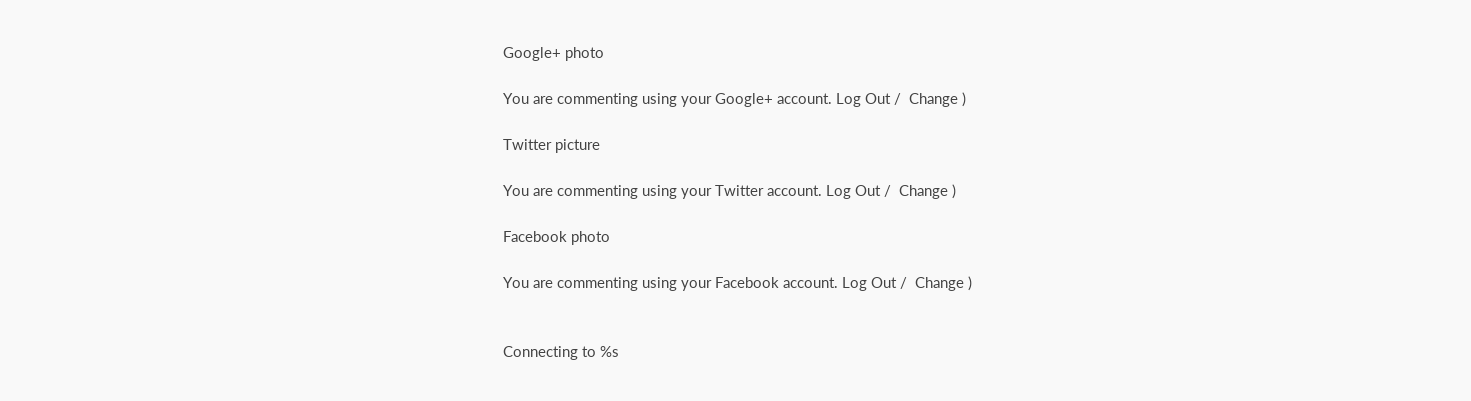Google+ photo

You are commenting using your Google+ account. Log Out /  Change )

Twitter picture

You are commenting using your Twitter account. Log Out /  Change )

Facebook photo

You are commenting using your Facebook account. Log Out /  Change )


Connecting to %s